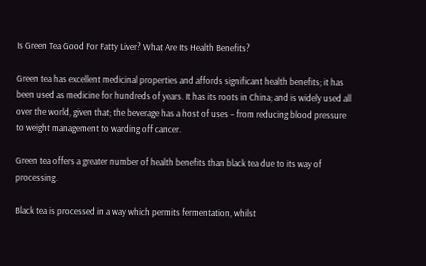Is Green Tea Good For Fatty Liver? What Are Its Health Benefits?

Green tea has excellent medicinal properties and affords significant health benefits; it has been used as medicine for hundreds of years. It has its roots in China; and is widely used all over the world, given that; the beverage has a host of uses – from reducing blood pressure to weight management to warding off cancer.

Green tea offers a greater number of health benefits than black tea due to its way of processing.

Black tea is processed in a way which permits fermentation, whilst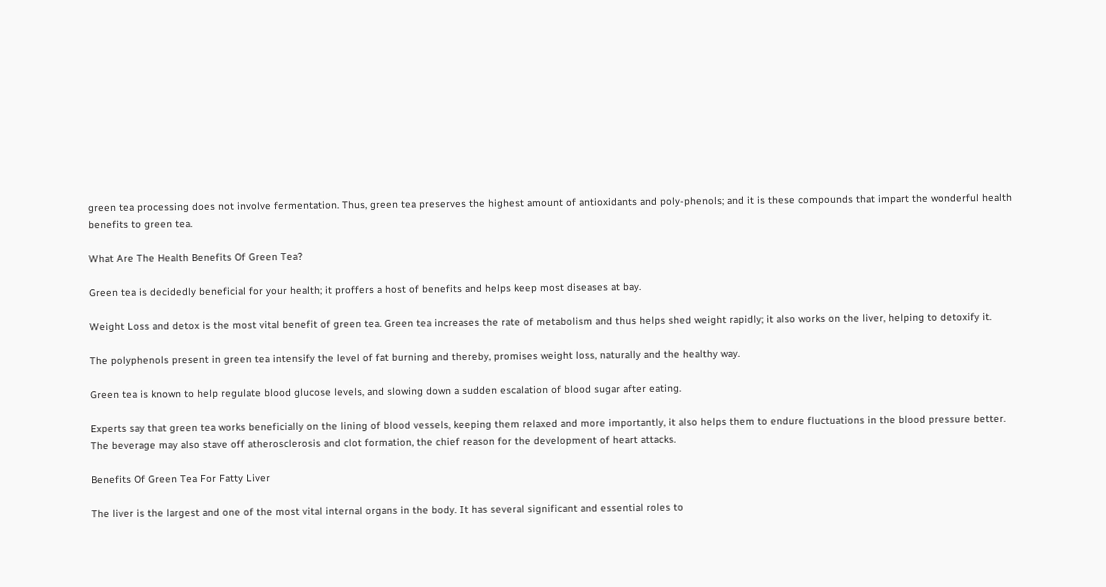green tea processing does not involve fermentation. Thus, green tea preserves the highest amount of antioxidants and poly-phenols; and it is these compounds that impart the wonderful health benefits to green tea.

What Are The Health Benefits Of Green Tea?

Green tea is decidedly beneficial for your health; it proffers a host of benefits and helps keep most diseases at bay.

Weight Loss and detox is the most vital benefit of green tea. Green tea increases the rate of metabolism and thus helps shed weight rapidly; it also works on the liver, helping to detoxify it.

The polyphenols present in green tea intensify the level of fat burning and thereby, promises weight loss, naturally and the healthy way.

Green tea is known to help regulate blood glucose levels, and slowing down a sudden escalation of blood sugar after eating.

Experts say that green tea works beneficially on the lining of blood vessels, keeping them relaxed and more importantly, it also helps them to endure fluctuations in the blood pressure better. The beverage may also stave off atherosclerosis and clot formation, the chief reason for the development of heart attacks.

Benefits Of Green Tea For Fatty Liver

The liver is the largest and one of the most vital internal organs in the body. It has several significant and essential roles to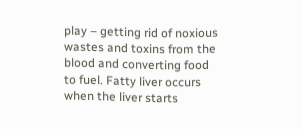play – getting rid of noxious wastes and toxins from the blood and converting food to fuel. Fatty liver occurs when the liver starts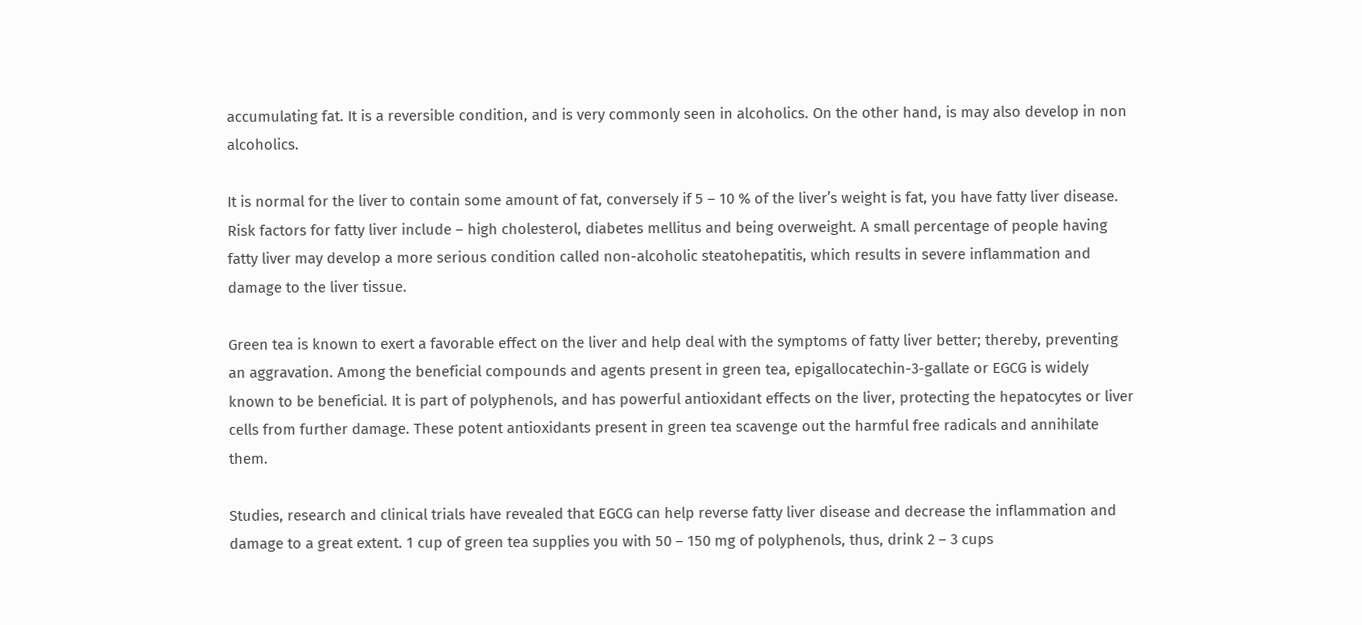accumulating fat. It is a reversible condition, and is very commonly seen in alcoholics. On the other hand, is may also develop in non alcoholics.

It is normal for the liver to contain some amount of fat, conversely if 5 – 10 % of the liver’s weight is fat, you have fatty liver disease. Risk factors for fatty liver include – high cholesterol, diabetes mellitus and being overweight. A small percentage of people having fatty liver may develop a more serious condition called non-alcoholic steatohepatitis, which results in severe inflammation and damage to the liver tissue.

Green tea is known to exert a favorable effect on the liver and help deal with the symptoms of fatty liver better; thereby, preventing an aggravation. Among the beneficial compounds and agents present in green tea, epigallocatechin-3-gallate or EGCG is widely known to be beneficial. It is part of polyphenols, and has powerful antioxidant effects on the liver, protecting the hepatocytes or liver cells from further damage. These potent antioxidants present in green tea scavenge out the harmful free radicals and annihilate them.

Studies, research and clinical trials have revealed that EGCG can help reverse fatty liver disease and decrease the inflammation and damage to a great extent. 1 cup of green tea supplies you with 50 – 150 mg of polyphenols, thus, drink 2 – 3 cups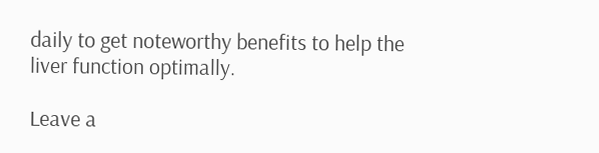daily to get noteworthy benefits to help the liver function optimally.

Leave a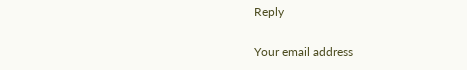Reply

Your email address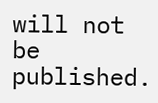will not be published.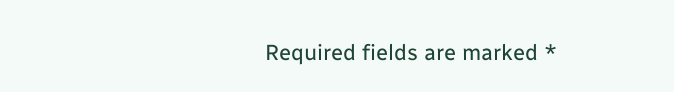Required fields are marked *